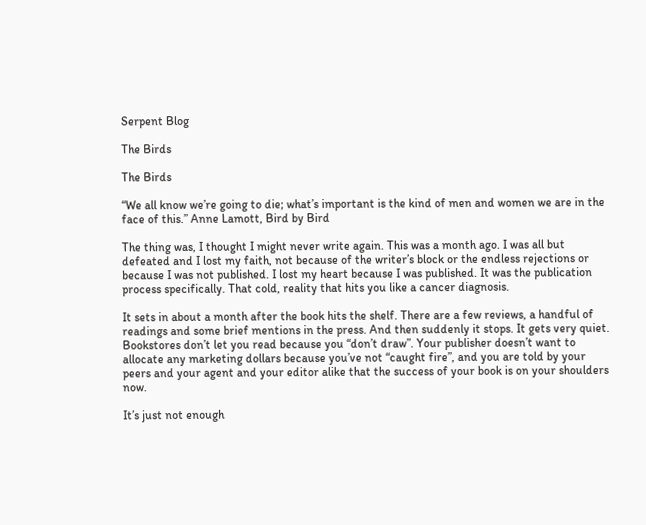Serpent Blog

The Birds

The Birds

“We all know we’re going to die; what’s important is the kind of men and women we are in the face of this.” Anne Lamott, Bird by Bird

The thing was, I thought I might never write again. This was a month ago. I was all but defeated and I lost my faith, not because of the writer’s block or the endless rejections or because I was not published. I lost my heart because I was published. It was the publication process specifically. That cold, reality that hits you like a cancer diagnosis.

It sets in about a month after the book hits the shelf. There are a few reviews, a handful of readings and some brief mentions in the press. And then suddenly it stops. It gets very quiet. Bookstores don’t let you read because you “don’t draw”. Your publisher doesn’t want to allocate any marketing dollars because you’ve not “caught fire”, and you are told by your peers and your agent and your editor alike that the success of your book is on your shoulders now.

It’s just not enough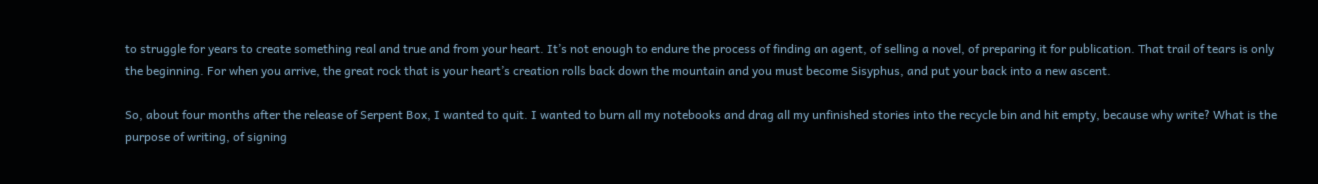to struggle for years to create something real and true and from your heart. It’s not enough to endure the process of finding an agent, of selling a novel, of preparing it for publication. That trail of tears is only the beginning. For when you arrive, the great rock that is your heart’s creation rolls back down the mountain and you must become Sisyphus, and put your back into a new ascent.

So, about four months after the release of Serpent Box, I wanted to quit. I wanted to burn all my notebooks and drag all my unfinished stories into the recycle bin and hit empty, because why write? What is the purpose of writing, of signing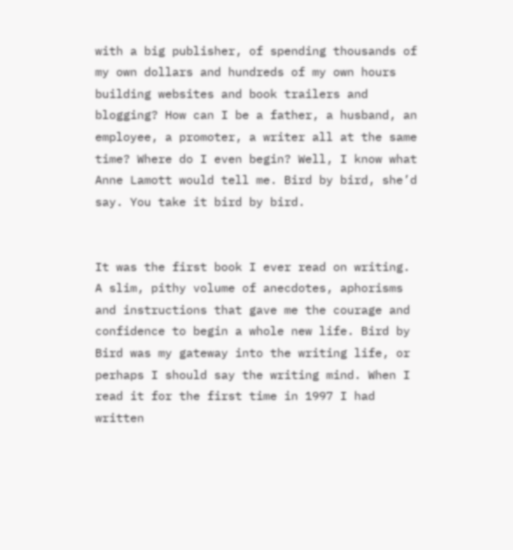with a big publisher, of spending thousands of my own dollars and hundreds of my own hours building websites and book trailers and blogging? How can I be a father, a husband, an employee, a promoter, a writer all at the same time? Where do I even begin? Well, I know what Anne Lamott would tell me. Bird by bird, she’d say. You take it bird by bird.


It was the first book I ever read on writing. A slim, pithy volume of anecdotes, aphorisms and instructions that gave me the courage and confidence to begin a whole new life. Bird by Bird was my gateway into the writing life, or perhaps I should say the writing mind. When I read it for the first time in 1997 I had written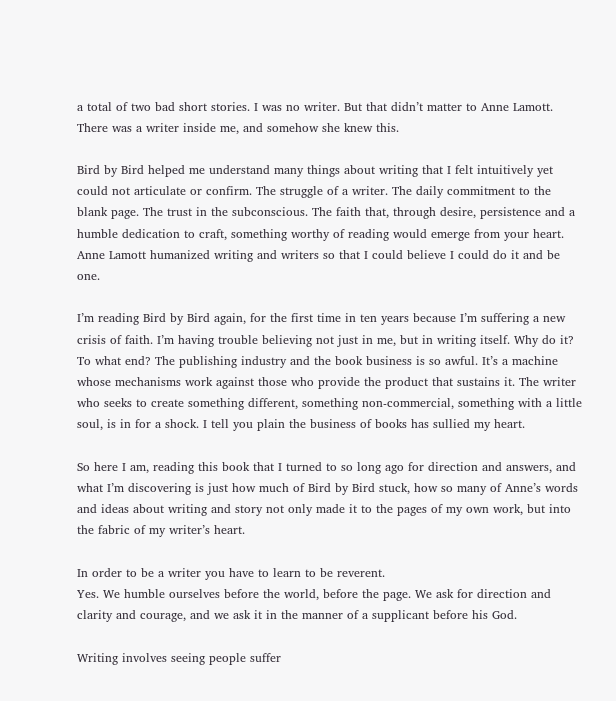a total of two bad short stories. I was no writer. But that didn’t matter to Anne Lamott. There was a writer inside me, and somehow she knew this.

Bird by Bird helped me understand many things about writing that I felt intuitively yet could not articulate or confirm. The struggle of a writer. The daily commitment to the blank page. The trust in the subconscious. The faith that, through desire, persistence and a humble dedication to craft, something worthy of reading would emerge from your heart. Anne Lamott humanized writing and writers so that I could believe I could do it and be one.

I’m reading Bird by Bird again, for the first time in ten years because I’m suffering a new crisis of faith. I’m having trouble believing not just in me, but in writing itself. Why do it? To what end? The publishing industry and the book business is so awful. It’s a machine whose mechanisms work against those who provide the product that sustains it. The writer who seeks to create something different, something non-commercial, something with a little soul, is in for a shock. I tell you plain the business of books has sullied my heart.

So here I am, reading this book that I turned to so long ago for direction and answers, and what I’m discovering is just how much of Bird by Bird stuck, how so many of Anne’s words and ideas about writing and story not only made it to the pages of my own work, but into the fabric of my writer’s heart.

In order to be a writer you have to learn to be reverent.
Yes. We humble ourselves before the world, before the page. We ask for direction and clarity and courage, and we ask it in the manner of a supplicant before his God.

Writing involves seeing people suffer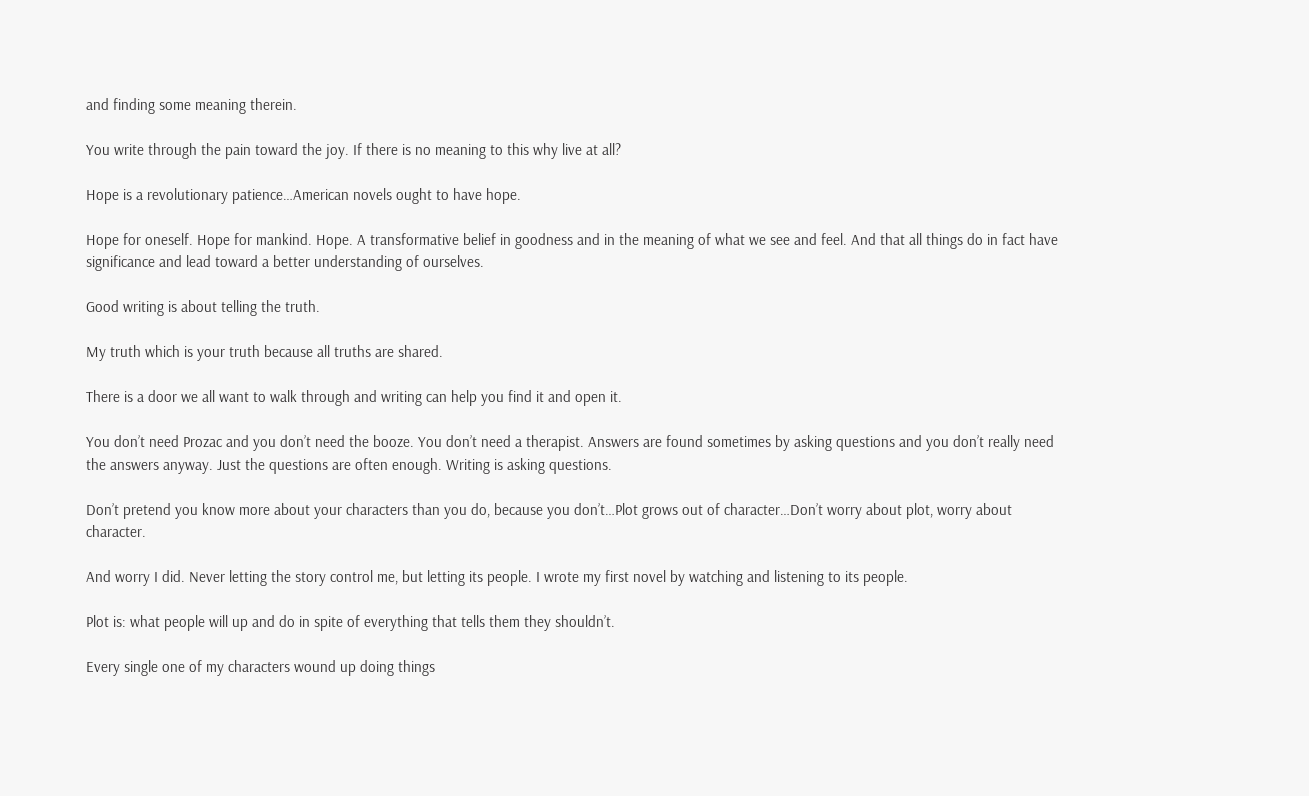and finding some meaning therein.

You write through the pain toward the joy. If there is no meaning to this why live at all?

Hope is a revolutionary patience…American novels ought to have hope.

Hope for oneself. Hope for mankind. Hope. A transformative belief in goodness and in the meaning of what we see and feel. And that all things do in fact have significance and lead toward a better understanding of ourselves.

Good writing is about telling the truth.

My truth which is your truth because all truths are shared.

There is a door we all want to walk through and writing can help you find it and open it.

You don’t need Prozac and you don’t need the booze. You don’t need a therapist. Answers are found sometimes by asking questions and you don’t really need the answers anyway. Just the questions are often enough. Writing is asking questions.

Don’t pretend you know more about your characters than you do, because you don’t…Plot grows out of character…Don’t worry about plot, worry about character.

And worry I did. Never letting the story control me, but letting its people. I wrote my first novel by watching and listening to its people.

Plot is: what people will up and do in spite of everything that tells them they shouldn’t.

Every single one of my characters wound up doing things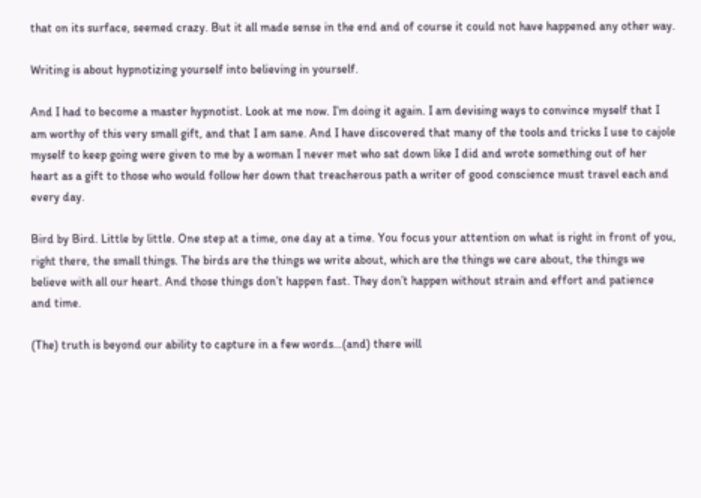that on its surface, seemed crazy. But it all made sense in the end and of course it could not have happened any other way.

Writing is about hypnotizing yourself into believing in yourself.

And I had to become a master hypnotist. Look at me now. I’m doing it again. I am devising ways to convince myself that I am worthy of this very small gift, and that I am sane. And I have discovered that many of the tools and tricks I use to cajole myself to keep going were given to me by a woman I never met who sat down like I did and wrote something out of her heart as a gift to those who would follow her down that treacherous path a writer of good conscience must travel each and every day.

Bird by Bird. Little by little. One step at a time, one day at a time. You focus your attention on what is right in front of you, right there, the small things. The birds are the things we write about, which are the things we care about, the things we believe with all our heart. And those things don’t happen fast. They don’t happen without strain and effort and patience and time.

(The) truth is beyond our ability to capture in a few words…(and) there will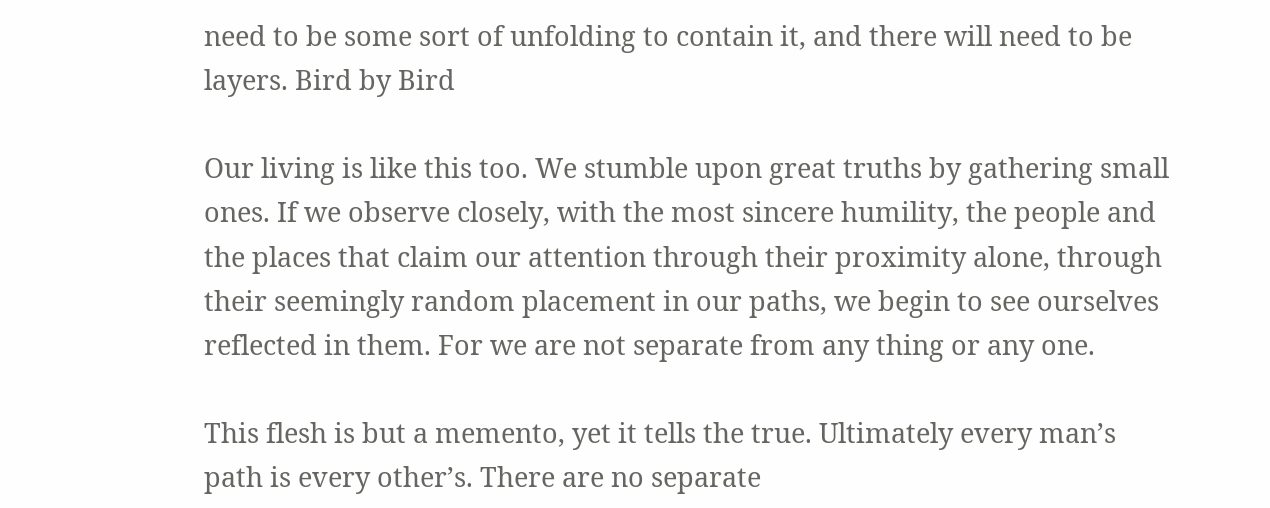need to be some sort of unfolding to contain it, and there will need to be layers. Bird by Bird

Our living is like this too. We stumble upon great truths by gathering small ones. If we observe closely, with the most sincere humility, the people and the places that claim our attention through their proximity alone, through their seemingly random placement in our paths, we begin to see ourselves reflected in them. For we are not separate from any thing or any one.

This flesh is but a memento, yet it tells the true. Ultimately every man’s path is every other’s. There are no separate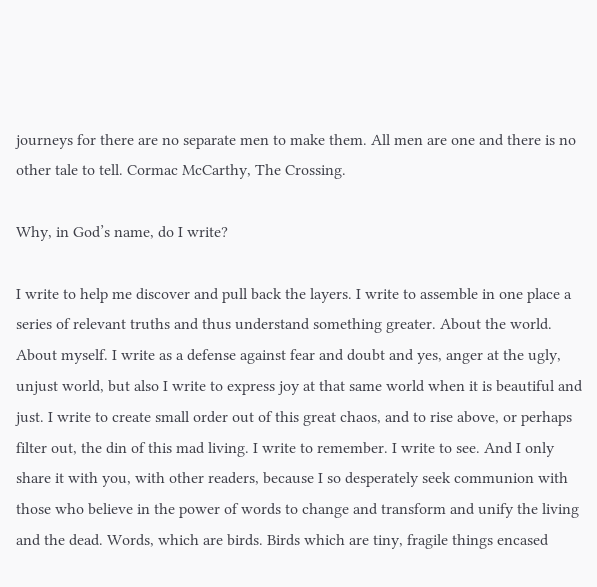journeys for there are no separate men to make them. All men are one and there is no other tale to tell. Cormac McCarthy, The Crossing.

Why, in God’s name, do I write?

I write to help me discover and pull back the layers. I write to assemble in one place a series of relevant truths and thus understand something greater. About the world. About myself. I write as a defense against fear and doubt and yes, anger at the ugly, unjust world, but also I write to express joy at that same world when it is beautiful and just. I write to create small order out of this great chaos, and to rise above, or perhaps filter out, the din of this mad living. I write to remember. I write to see. And I only share it with you, with other readers, because I so desperately seek communion with those who believe in the power of words to change and transform and unify the living and the dead. Words, which are birds. Birds which are tiny, fragile things encased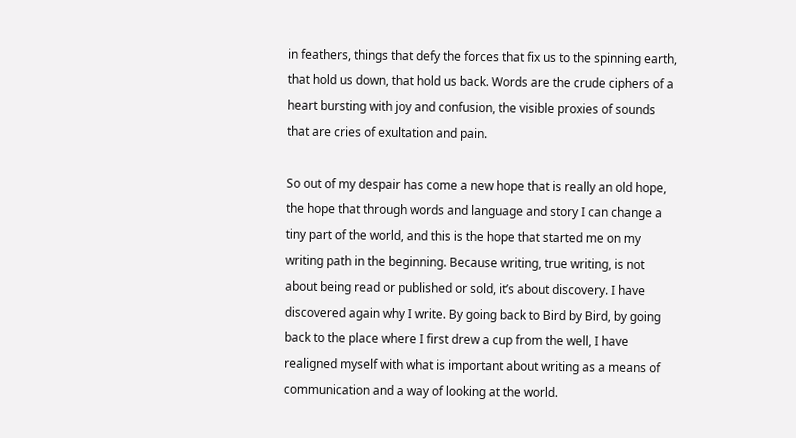in feathers, things that defy the forces that fix us to the spinning earth, that hold us down, that hold us back. Words are the crude ciphers of a heart bursting with joy and confusion, the visible proxies of sounds that are cries of exultation and pain.

So out of my despair has come a new hope that is really an old hope, the hope that through words and language and story I can change a tiny part of the world, and this is the hope that started me on my writing path in the beginning. Because writing, true writing, is not about being read or published or sold, it’s about discovery. I have discovered again why I write. By going back to Bird by Bird, by going back to the place where I first drew a cup from the well, I have realigned myself with what is important about writing as a means of communication and a way of looking at the world.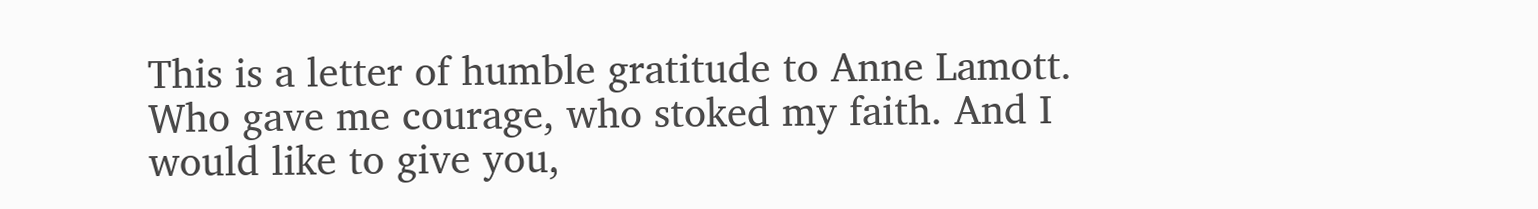This is a letter of humble gratitude to Anne Lamott. Who gave me courage, who stoked my faith. And I would like to give you,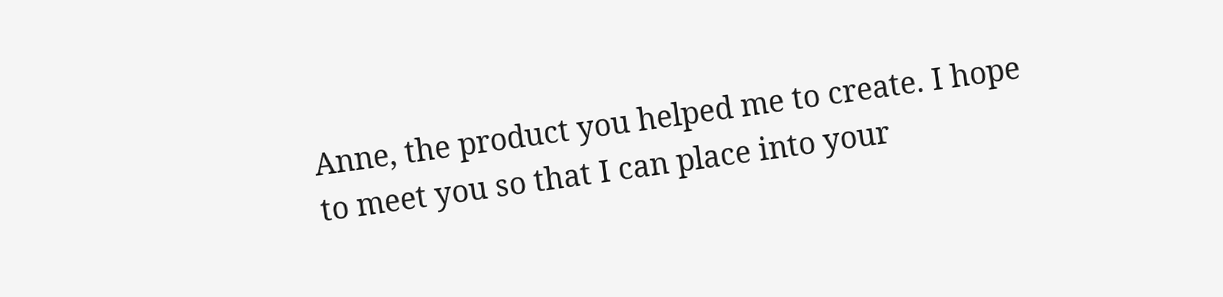Anne, the product you helped me to create. I hope to meet you so that I can place into your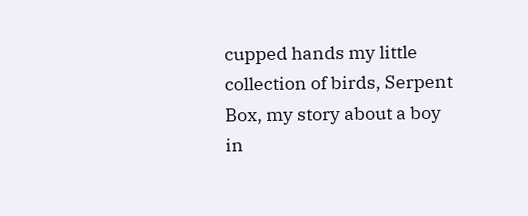cupped hands my little collection of birds, Serpent Box, my story about a boy in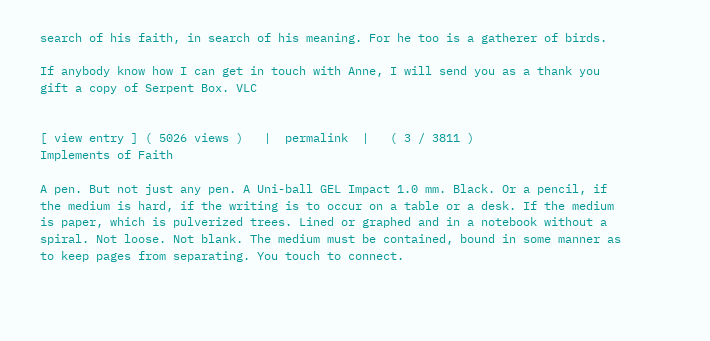search of his faith, in search of his meaning. For he too is a gatherer of birds.

If anybody know how I can get in touch with Anne, I will send you as a thank you gift a copy of Serpent Box. VLC


[ view entry ] ( 5026 views )   |  permalink  |   ( 3 / 3811 )
Implements of Faith

A pen. But not just any pen. A Uni-ball GEL Impact 1.0 mm. Black. Or a pencil, if the medium is hard, if the writing is to occur on a table or a desk. If the medium is paper, which is pulverized trees. Lined or graphed and in a notebook without a spiral. Not loose. Not blank. The medium must be contained, bound in some manner as to keep pages from separating. You touch to connect.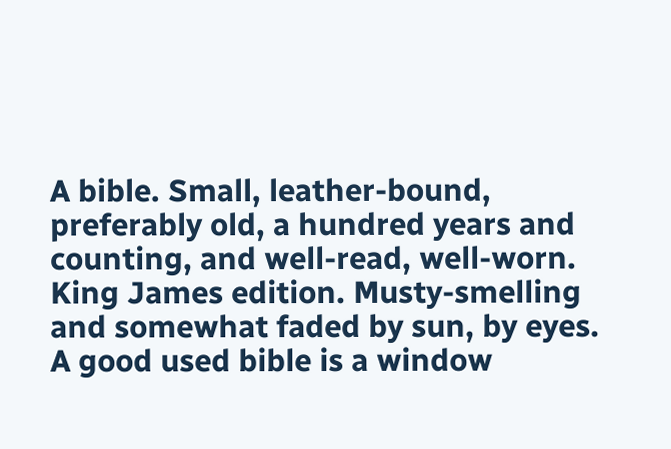A bible. Small, leather-bound, preferably old, a hundred years and counting, and well-read, well-worn. King James edition. Musty-smelling and somewhat faded by sun, by eyes. A good used bible is a window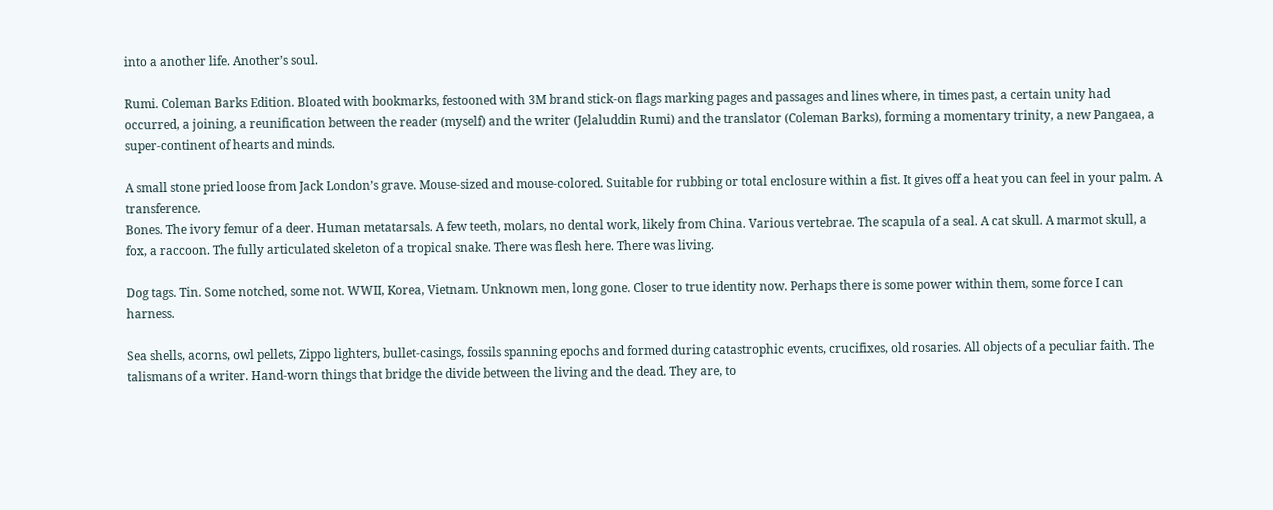into a another life. Another’s soul.

Rumi. Coleman Barks Edition. Bloated with bookmarks, festooned with 3M brand stick-on flags marking pages and passages and lines where, in times past, a certain unity had occurred, a joining, a reunification between the reader (myself) and the writer (Jelaluddin Rumi) and the translator (Coleman Barks), forming a momentary trinity, a new Pangaea, a super-continent of hearts and minds.

A small stone pried loose from Jack London’s grave. Mouse-sized and mouse-colored. Suitable for rubbing or total enclosure within a fist. It gives off a heat you can feel in your palm. A transference.
Bones. The ivory femur of a deer. Human metatarsals. A few teeth, molars, no dental work, likely from China. Various vertebrae. The scapula of a seal. A cat skull. A marmot skull, a fox, a raccoon. The fully articulated skeleton of a tropical snake. There was flesh here. There was living.

Dog tags. Tin. Some notched, some not. WWII, Korea, Vietnam. Unknown men, long gone. Closer to true identity now. Perhaps there is some power within them, some force I can harness.

Sea shells, acorns, owl pellets, Zippo lighters, bullet-casings, fossils spanning epochs and formed during catastrophic events, crucifixes, old rosaries. All objects of a peculiar faith. The talismans of a writer. Hand-worn things that bridge the divide between the living and the dead. They are, to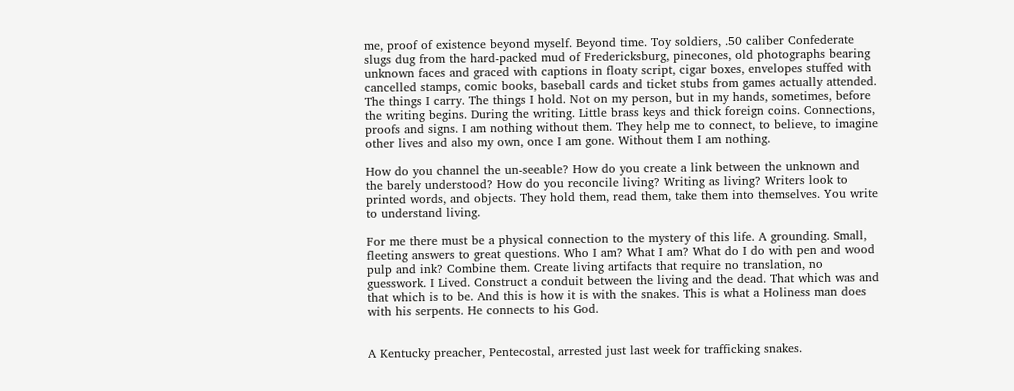me, proof of existence beyond myself. Beyond time. Toy soldiers, .50 caliber Confederate slugs dug from the hard-packed mud of Fredericksburg, pinecones, old photographs bearing unknown faces and graced with captions in floaty script, cigar boxes, envelopes stuffed with cancelled stamps, comic books, baseball cards and ticket stubs from games actually attended. The things I carry. The things I hold. Not on my person, but in my hands, sometimes, before the writing begins. During the writing. Little brass keys and thick foreign coins. Connections, proofs and signs. I am nothing without them. They help me to connect, to believe, to imagine other lives and also my own, once I am gone. Without them I am nothing.

How do you channel the un-seeable? How do you create a link between the unknown and the barely understood? How do you reconcile living? Writing as living? Writers look to printed words, and objects. They hold them, read them, take them into themselves. You write to understand living.

For me there must be a physical connection to the mystery of this life. A grounding. Small, fleeting answers to great questions. Who I am? What I am? What do I do with pen and wood pulp and ink? Combine them. Create living artifacts that require no translation, no guesswork. I Lived. Construct a conduit between the living and the dead. That which was and that which is to be. And this is how it is with the snakes. This is what a Holiness man does with his serpents. He connects to his God.


A Kentucky preacher, Pentecostal, arrested just last week for trafficking snakes.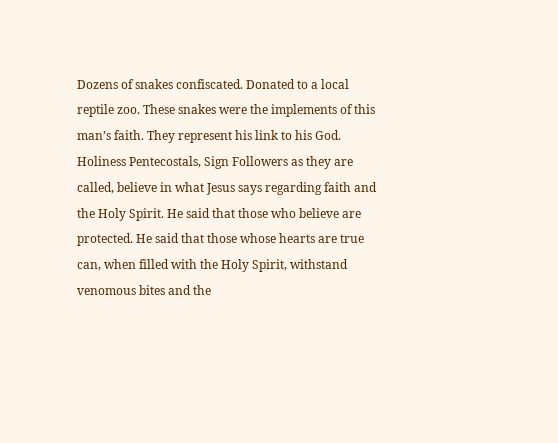Dozens of snakes confiscated. Donated to a local reptile zoo. These snakes were the implements of this man’s faith. They represent his link to his God. Holiness Pentecostals, Sign Followers as they are called, believe in what Jesus says regarding faith and the Holy Spirit. He said that those who believe are protected. He said that those whose hearts are true can, when filled with the Holy Spirit, withstand venomous bites and the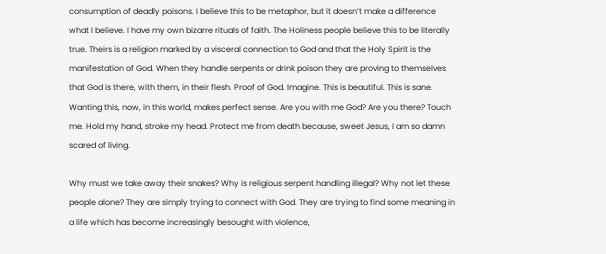consumption of deadly poisons. I believe this to be metaphor, but it doesn’t make a difference what I believe. I have my own bizarre rituals of faith. The Holiness people believe this to be literally true. Theirs is a religion marked by a visceral connection to God and that the Holy Spirit is the manifestation of God. When they handle serpents or drink poison they are proving to themselves that God is there, with them, in their flesh. Proof of God. Imagine. This is beautiful. This is sane. Wanting this, now, in this world, makes perfect sense. Are you with me God? Are you there? Touch me. Hold my hand, stroke my head. Protect me from death because, sweet Jesus, I am so damn scared of living.

Why must we take away their snakes? Why is religious serpent handling illegal? Why not let these people alone? They are simply trying to connect with God. They are trying to find some meaning in a life which has become increasingly besought with violence,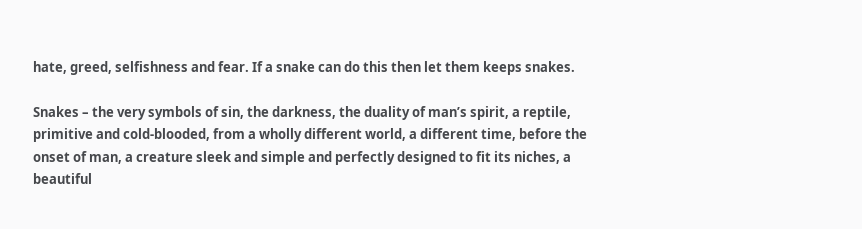hate, greed, selfishness and fear. If a snake can do this then let them keeps snakes.

Snakes – the very symbols of sin, the darkness, the duality of man’s spirit, a reptile, primitive and cold-blooded, from a wholly different world, a different time, before the onset of man, a creature sleek and simple and perfectly designed to fit its niches, a beautiful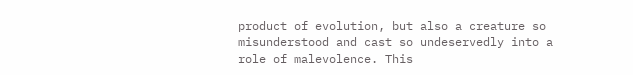product of evolution, but also a creature so misunderstood and cast so undeservedly into a role of malevolence. This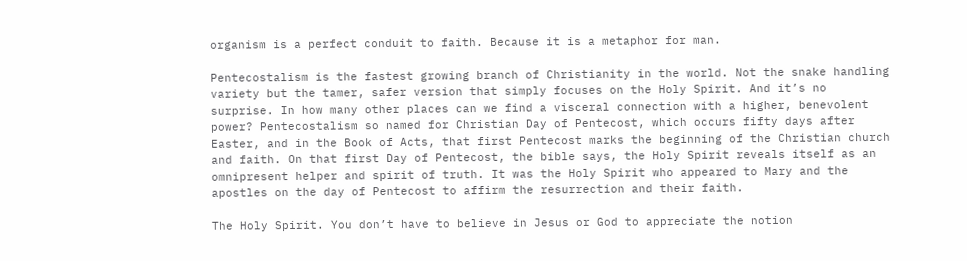organism is a perfect conduit to faith. Because it is a metaphor for man.

Pentecostalism is the fastest growing branch of Christianity in the world. Not the snake handling variety but the tamer, safer version that simply focuses on the Holy Spirit. And it’s no surprise. In how many other places can we find a visceral connection with a higher, benevolent power? Pentecostalism so named for Christian Day of Pentecost, which occurs fifty days after Easter, and in the Book of Acts, that first Pentecost marks the beginning of the Christian church and faith. On that first Day of Pentecost, the bible says, the Holy Spirit reveals itself as an omnipresent helper and spirit of truth. It was the Holy Spirit who appeared to Mary and the apostles on the day of Pentecost to affirm the resurrection and their faith.

The Holy Spirit. You don’t have to believe in Jesus or God to appreciate the notion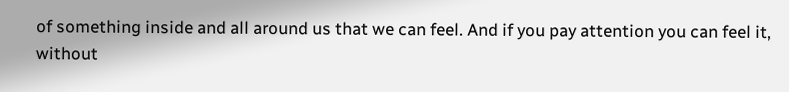of something inside and all around us that we can feel. And if you pay attention you can feel it, without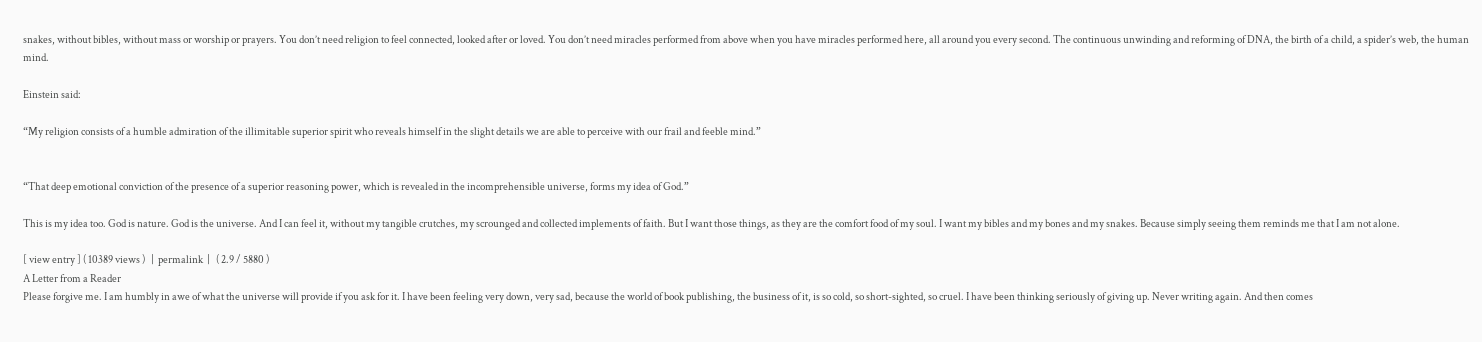snakes, without bibles, without mass or worship or prayers. You don’t need religion to feel connected, looked after or loved. You don’t need miracles performed from above when you have miracles performed here, all around you every second. The continuous unwinding and reforming of DNA, the birth of a child, a spider’s web, the human mind.

Einstein said:

“My religion consists of a humble admiration of the illimitable superior spirit who reveals himself in the slight details we are able to perceive with our frail and feeble mind.”


“That deep emotional conviction of the presence of a superior reasoning power, which is revealed in the incomprehensible universe, forms my idea of God.”

This is my idea too. God is nature. God is the universe. And I can feel it, without my tangible crutches, my scrounged and collected implements of faith. But I want those things, as they are the comfort food of my soul. I want my bibles and my bones and my snakes. Because simply seeing them reminds me that I am not alone.

[ view entry ] ( 10389 views )   |  permalink  |   ( 2.9 / 5880 )
A Letter from a Reader
Please forgive me. I am humbly in awe of what the universe will provide if you ask for it. I have been feeling very down, very sad, because the world of book publishing, the business of it, is so cold, so short-sighted, so cruel. I have been thinking seriously of giving up. Never writing again. And then comes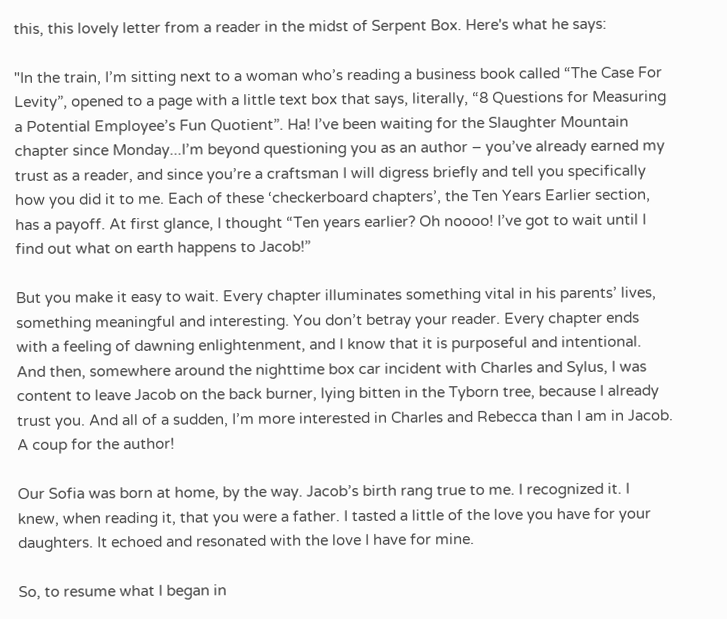this, this lovely letter from a reader in the midst of Serpent Box. Here's what he says:

"In the train, I’m sitting next to a woman who’s reading a business book called “The Case For Levity”, opened to a page with a little text box that says, literally, “8 Questions for Measuring a Potential Employee’s Fun Quotient”. Ha! I’ve been waiting for the Slaughter Mountain chapter since Monday...I’m beyond questioning you as an author – you’ve already earned my trust as a reader, and since you’re a craftsman I will digress briefly and tell you specifically how you did it to me. Each of these ‘checkerboard chapters’, the Ten Years Earlier section, has a payoff. At first glance, I thought “Ten years earlier? Oh noooo! I’ve got to wait until I find out what on earth happens to Jacob!”

But you make it easy to wait. Every chapter illuminates something vital in his parents’ lives, something meaningful and interesting. You don’t betray your reader. Every chapter ends with a feeling of dawning enlightenment, and I know that it is purposeful and intentional. And then, somewhere around the nighttime box car incident with Charles and Sylus, I was content to leave Jacob on the back burner, lying bitten in the Tyborn tree, because I already trust you. And all of a sudden, I’m more interested in Charles and Rebecca than I am in Jacob. A coup for the author!

Our Sofia was born at home, by the way. Jacob’s birth rang true to me. I recognized it. I knew, when reading it, that you were a father. I tasted a little of the love you have for your daughters. It echoed and resonated with the love I have for mine.

So, to resume what I began in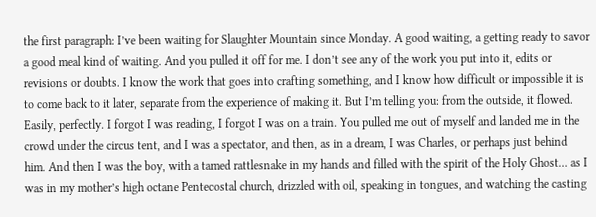the first paragraph: I’ve been waiting for Slaughter Mountain since Monday. A good waiting, a getting ready to savor a good meal kind of waiting. And you pulled it off for me. I don’t see any of the work you put into it, edits or revisions or doubts. I know the work that goes into crafting something, and I know how difficult or impossible it is to come back to it later, separate from the experience of making it. But I’m telling you: from the outside, it flowed. Easily, perfectly. I forgot I was reading, I forgot I was on a train. You pulled me out of myself and landed me in the crowd under the circus tent, and I was a spectator, and then, as in a dream, I was Charles, or perhaps just behind him. And then I was the boy, with a tamed rattlesnake in my hands and filled with the spirit of the Holy Ghost… as I was in my mother’s high octane Pentecostal church, drizzled with oil, speaking in tongues, and watching the casting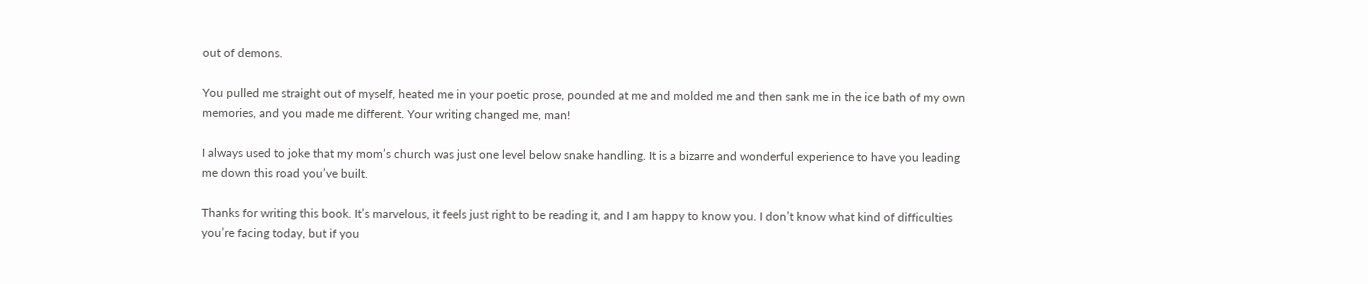out of demons.

You pulled me straight out of myself, heated me in your poetic prose, pounded at me and molded me and then sank me in the ice bath of my own memories, and you made me different. Your writing changed me, man!

I always used to joke that my mom’s church was just one level below snake handling. It is a bizarre and wonderful experience to have you leading me down this road you’ve built.

Thanks for writing this book. It’s marvelous, it feels just right to be reading it, and I am happy to know you. I don’t know what kind of difficulties you’re facing today, but if you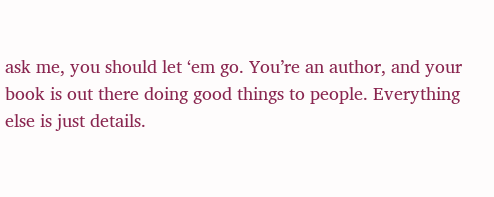ask me, you should let ‘em go. You’re an author, and your book is out there doing good things to people. Everything else is just details.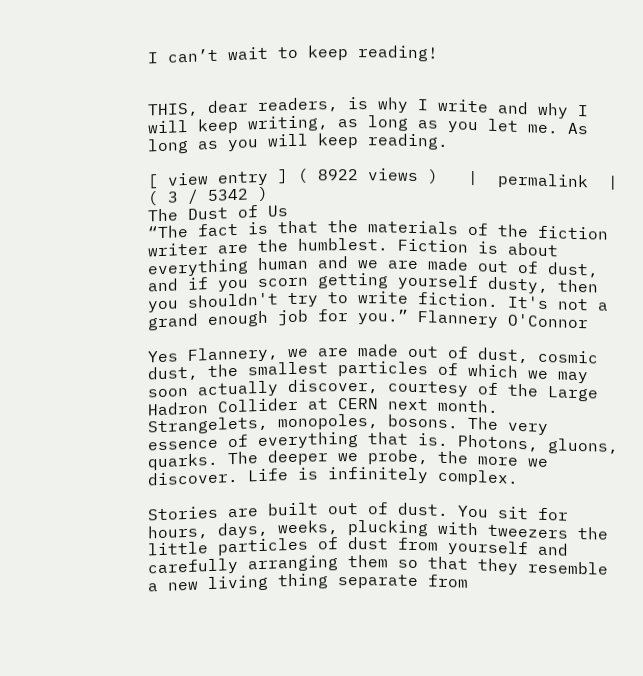I can’t wait to keep reading!


THIS, dear readers, is why I write and why I will keep writing, as long as you let me. As long as you will keep reading.

[ view entry ] ( 8922 views )   |  permalink  |   ( 3 / 5342 )
The Dust of Us
“The fact is that the materials of the fiction writer are the humblest. Fiction is about everything human and we are made out of dust, and if you scorn getting yourself dusty, then you shouldn't try to write fiction. It's not a grand enough job for you.” Flannery O'Connor

Yes Flannery, we are made out of dust, cosmic dust, the smallest particles of which we may soon actually discover, courtesy of the Large Hadron Collider at CERN next month. Strangelets, monopoles, bosons. The very essence of everything that is. Photons, gluons, quarks. The deeper we probe, the more we discover. Life is infinitely complex.

Stories are built out of dust. You sit for hours, days, weeks, plucking with tweezers the little particles of dust from yourself and carefully arranging them so that they resemble a new living thing separate from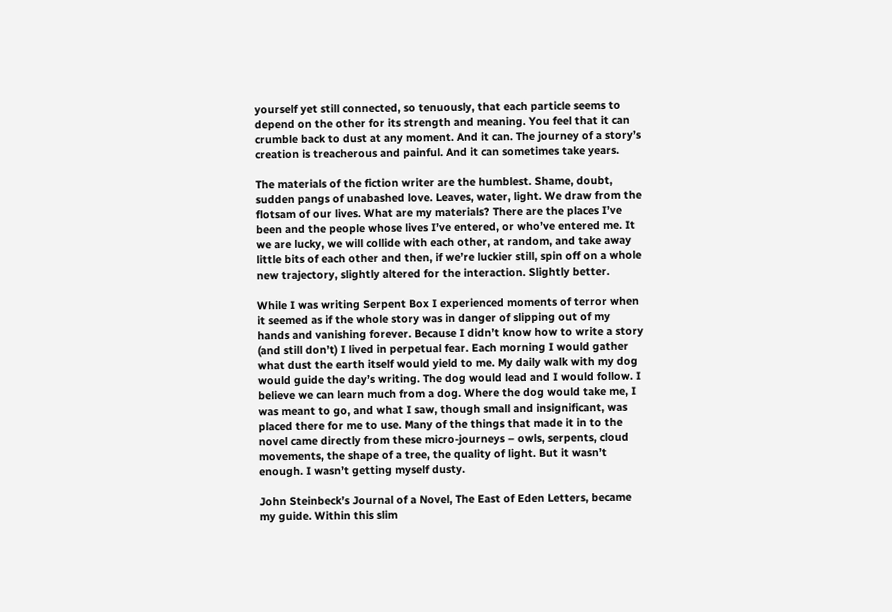yourself yet still connected, so tenuously, that each particle seems to depend on the other for its strength and meaning. You feel that it can crumble back to dust at any moment. And it can. The journey of a story’s creation is treacherous and painful. And it can sometimes take years.

The materials of the fiction writer are the humblest. Shame, doubt, sudden pangs of unabashed love. Leaves, water, light. We draw from the flotsam of our lives. What are my materials? There are the places I’ve been and the people whose lives I’ve entered, or who’ve entered me. It we are lucky, we will collide with each other, at random, and take away little bits of each other and then, if we’re luckier still, spin off on a whole new trajectory, slightly altered for the interaction. Slightly better.

While I was writing Serpent Box I experienced moments of terror when it seemed as if the whole story was in danger of slipping out of my hands and vanishing forever. Because I didn’t know how to write a story (and still don’t) I lived in perpetual fear. Each morning I would gather what dust the earth itself would yield to me. My daily walk with my dog would guide the day’s writing. The dog would lead and I would follow. I believe we can learn much from a dog. Where the dog would take me, I was meant to go, and what I saw, though small and insignificant, was placed there for me to use. Many of the things that made it in to the novel came directly from these micro-journeys – owls, serpents, cloud movements, the shape of a tree, the quality of light. But it wasn’t enough. I wasn’t getting myself dusty.

John Steinbeck’s Journal of a Novel, The East of Eden Letters, became my guide. Within this slim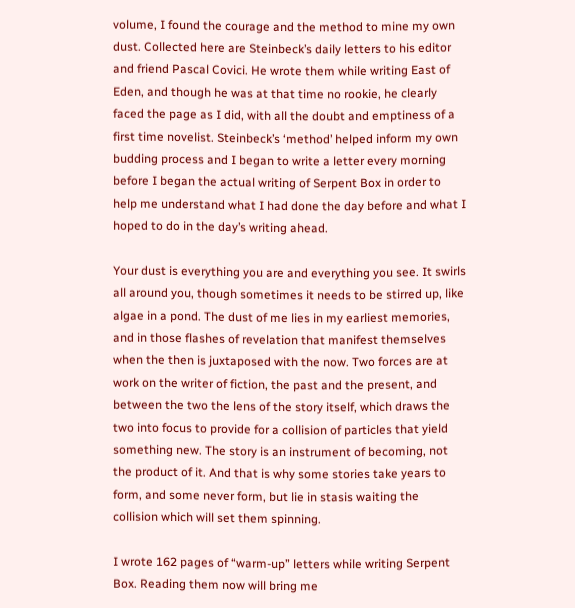volume, I found the courage and the method to mine my own dust. Collected here are Steinbeck’s daily letters to his editor and friend Pascal Covici. He wrote them while writing East of Eden, and though he was at that time no rookie, he clearly faced the page as I did, with all the doubt and emptiness of a first time novelist. Steinbeck’s ‘method’ helped inform my own budding process and I began to write a letter every morning before I began the actual writing of Serpent Box in order to help me understand what I had done the day before and what I hoped to do in the day’s writing ahead.

Your dust is everything you are and everything you see. It swirls all around you, though sometimes it needs to be stirred up, like algae in a pond. The dust of me lies in my earliest memories, and in those flashes of revelation that manifest themselves when the then is juxtaposed with the now. Two forces are at work on the writer of fiction, the past and the present, and between the two the lens of the story itself, which draws the two into focus to provide for a collision of particles that yield something new. The story is an instrument of becoming, not the product of it. And that is why some stories take years to form, and some never form, but lie in stasis waiting the collision which will set them spinning.

I wrote 162 pages of “warm-up” letters while writing Serpent Box. Reading them now will bring me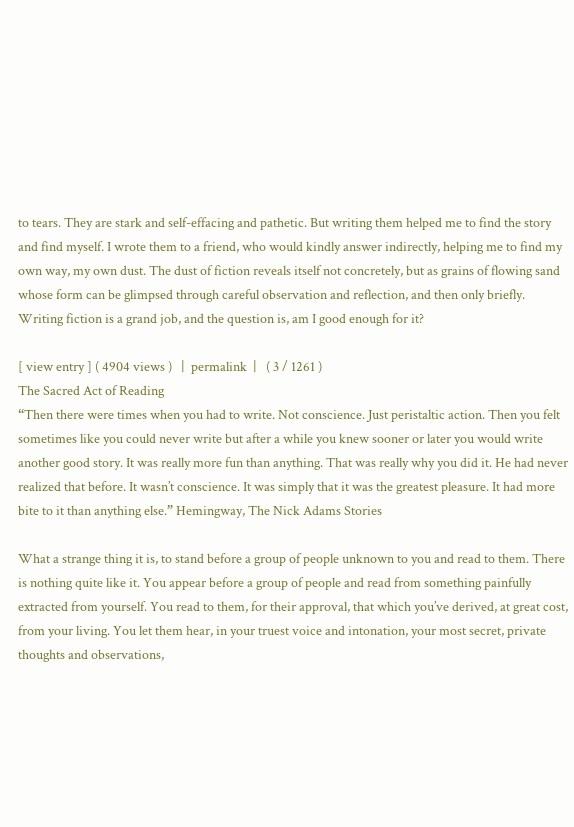to tears. They are stark and self-effacing and pathetic. But writing them helped me to find the story and find myself. I wrote them to a friend, who would kindly answer indirectly, helping me to find my own way, my own dust. The dust of fiction reveals itself not concretely, but as grains of flowing sand whose form can be glimpsed through careful observation and reflection, and then only briefly. Writing fiction is a grand job, and the question is, am I good enough for it?

[ view entry ] ( 4904 views )   |  permalink  |   ( 3 / 1261 )
The Sacred Act of Reading
“Then there were times when you had to write. Not conscience. Just peristaltic action. Then you felt sometimes like you could never write but after a while you knew sooner or later you would write another good story. It was really more fun than anything. That was really why you did it. He had never realized that before. It wasn’t conscience. It was simply that it was the greatest pleasure. It had more bite to it than anything else.” Hemingway, The Nick Adams Stories

What a strange thing it is, to stand before a group of people unknown to you and read to them. There is nothing quite like it. You appear before a group of people and read from something painfully extracted from yourself. You read to them, for their approval, that which you’ve derived, at great cost, from your living. You let them hear, in your truest voice and intonation, your most secret, private thoughts and observations,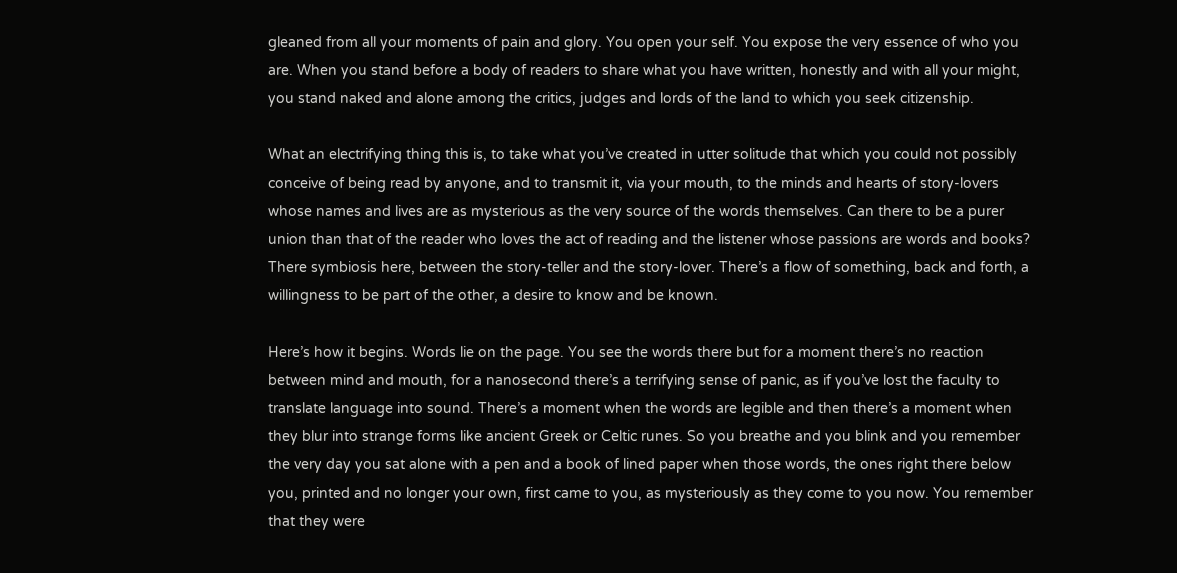gleaned from all your moments of pain and glory. You open your self. You expose the very essence of who you are. When you stand before a body of readers to share what you have written, honestly and with all your might, you stand naked and alone among the critics, judges and lords of the land to which you seek citizenship.

What an electrifying thing this is, to take what you’ve created in utter solitude that which you could not possibly conceive of being read by anyone, and to transmit it, via your mouth, to the minds and hearts of story-lovers whose names and lives are as mysterious as the very source of the words themselves. Can there to be a purer union than that of the reader who loves the act of reading and the listener whose passions are words and books? There symbiosis here, between the story-teller and the story-lover. There’s a flow of something, back and forth, a willingness to be part of the other, a desire to know and be known.

Here’s how it begins. Words lie on the page. You see the words there but for a moment there’s no reaction between mind and mouth, for a nanosecond there’s a terrifying sense of panic, as if you’ve lost the faculty to translate language into sound. There’s a moment when the words are legible and then there’s a moment when they blur into strange forms like ancient Greek or Celtic runes. So you breathe and you blink and you remember the very day you sat alone with a pen and a book of lined paper when those words, the ones right there below you, printed and no longer your own, first came to you, as mysteriously as they come to you now. You remember that they were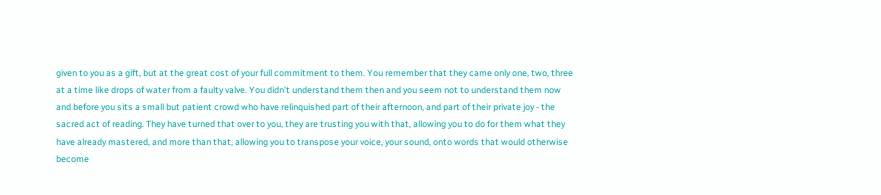given to you as a gift, but at the great cost of your full commitment to them. You remember that they came only one, two, three at a time like drops of water from a faulty valve. You didn’t understand them then and you seem not to understand them now and before you sits a small but patient crowd who have relinquished part of their afternoon, and part of their private joy - the sacred act of reading. They have turned that over to you, they are trusting you with that, allowing you to do for them what they have already mastered, and more than that, allowing you to transpose your voice, your sound, onto words that would otherwise become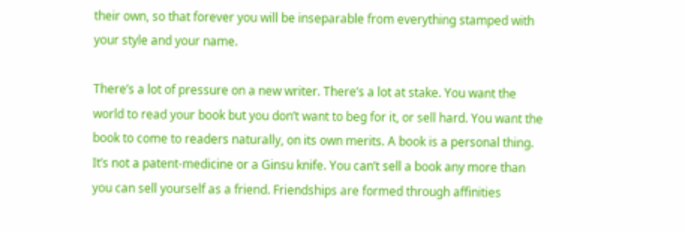their own, so that forever you will be inseparable from everything stamped with your style and your name.

There’s a lot of pressure on a new writer. There’s a lot at stake. You want the world to read your book but you don’t want to beg for it, or sell hard. You want the book to come to readers naturally, on its own merits. A book is a personal thing. It’s not a patent-medicine or a Ginsu knife. You can’t sell a book any more than you can sell yourself as a friend. Friendships are formed through affinities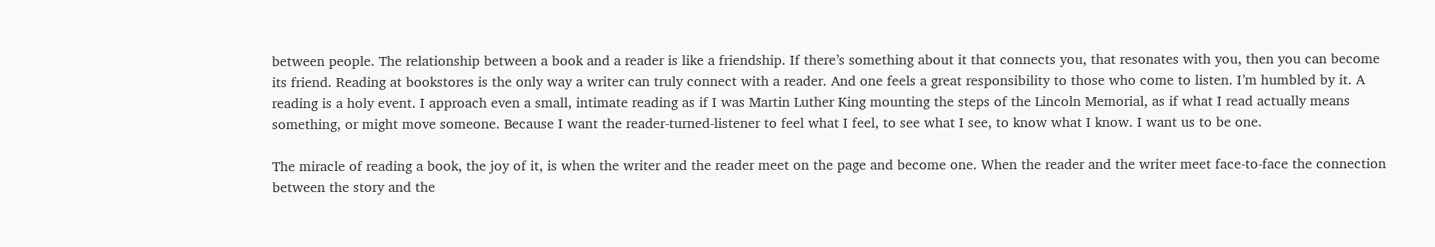between people. The relationship between a book and a reader is like a friendship. If there’s something about it that connects you, that resonates with you, then you can become its friend. Reading at bookstores is the only way a writer can truly connect with a reader. And one feels a great responsibility to those who come to listen. I’m humbled by it. A reading is a holy event. I approach even a small, intimate reading as if I was Martin Luther King mounting the steps of the Lincoln Memorial, as if what I read actually means something, or might move someone. Because I want the reader-turned-listener to feel what I feel, to see what I see, to know what I know. I want us to be one.

The miracle of reading a book, the joy of it, is when the writer and the reader meet on the page and become one. When the reader and the writer meet face-to-face the connection between the story and the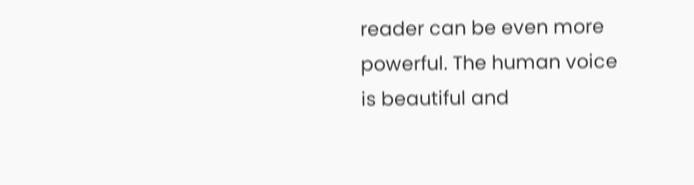reader can be even more powerful. The human voice is beautiful and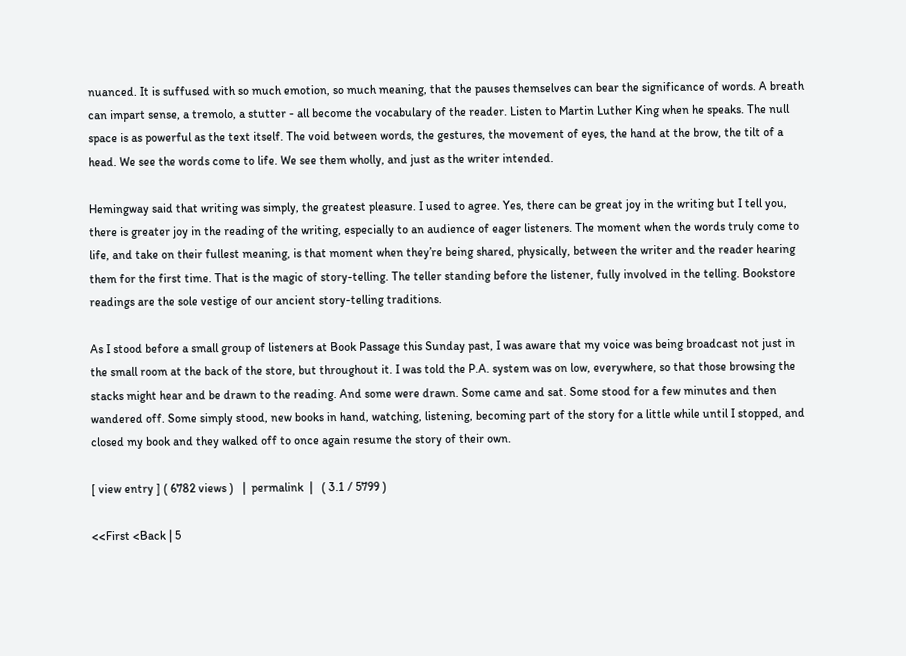nuanced. It is suffused with so much emotion, so much meaning, that the pauses themselves can bear the significance of words. A breath can impart sense, a tremolo, a stutter - all become the vocabulary of the reader. Listen to Martin Luther King when he speaks. The null space is as powerful as the text itself. The void between words, the gestures, the movement of eyes, the hand at the brow, the tilt of a head. We see the words come to life. We see them wholly, and just as the writer intended.

Hemingway said that writing was simply, the greatest pleasure. I used to agree. Yes, there can be great joy in the writing but I tell you, there is greater joy in the reading of the writing, especially to an audience of eager listeners. The moment when the words truly come to life, and take on their fullest meaning, is that moment when they’re being shared, physically, between the writer and the reader hearing them for the first time. That is the magic of story-telling. The teller standing before the listener, fully involved in the telling. Bookstore readings are the sole vestige of our ancient story-telling traditions.

As I stood before a small group of listeners at Book Passage this Sunday past, I was aware that my voice was being broadcast not just in the small room at the back of the store, but throughout it. I was told the P.A. system was on low, everywhere, so that those browsing the stacks might hear and be drawn to the reading. And some were drawn. Some came and sat. Some stood for a few minutes and then wandered off. Some simply stood, new books in hand, watching, listening, becoming part of the story for a little while until I stopped, and closed my book and they walked off to once again resume the story of their own.

[ view entry ] ( 6782 views )   |  permalink  |   ( 3.1 / 5799 )

<<First <Back | 5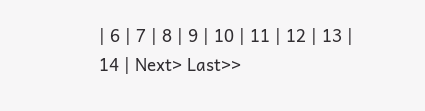| 6 | 7 | 8 | 9 | 10 | 11 | 12 | 13 | 14 | Next> Last>>